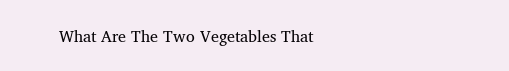What Are The Two Vegetables That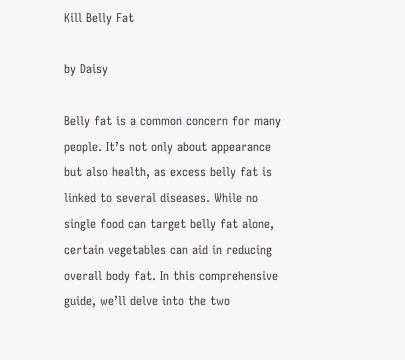Kill Belly Fat

by Daisy

Belly fat is a common concern for many people. It’s not only about appearance but also health, as excess belly fat is linked to several diseases. While no single food can target belly fat alone, certain vegetables can aid in reducing overall body fat. In this comprehensive guide, we’ll delve into the two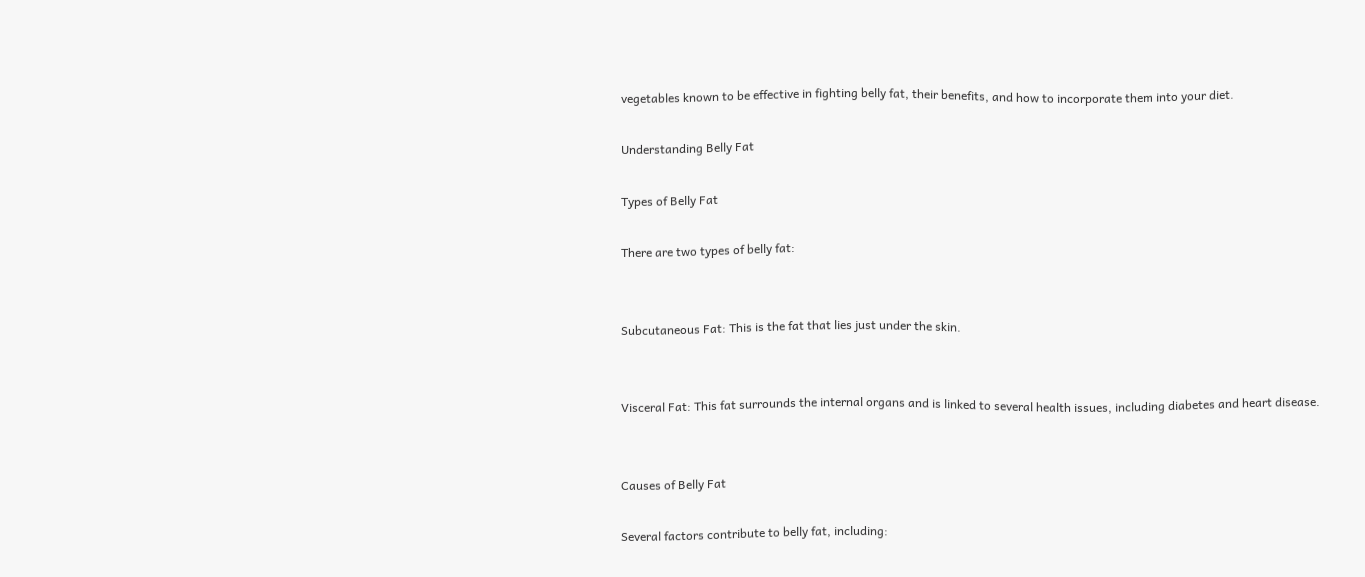vegetables known to be effective in fighting belly fat, their benefits, and how to incorporate them into your diet.

Understanding Belly Fat

Types of Belly Fat

There are two types of belly fat:


Subcutaneous Fat: This is the fat that lies just under the skin.


Visceral Fat: This fat surrounds the internal organs and is linked to several health issues, including diabetes and heart disease.


Causes of Belly Fat

Several factors contribute to belly fat, including: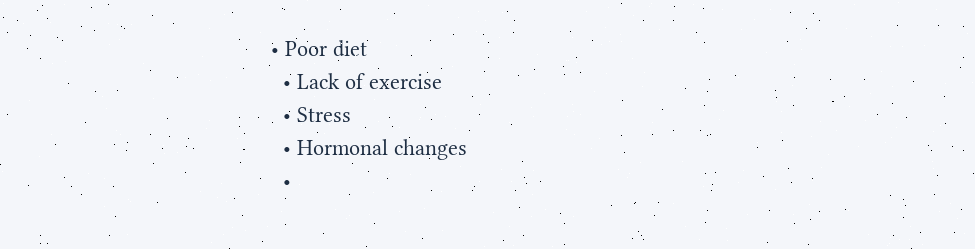• Poor diet
  • Lack of exercise
  • Stress
  • Hormonal changes
  •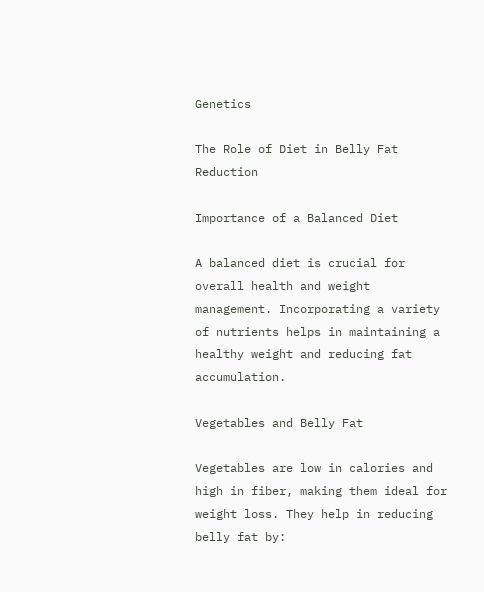Genetics

The Role of Diet in Belly Fat Reduction

Importance of a Balanced Diet

A balanced diet is crucial for overall health and weight management. Incorporating a variety of nutrients helps in maintaining a healthy weight and reducing fat accumulation.

Vegetables and Belly Fat

Vegetables are low in calories and high in fiber, making them ideal for weight loss. They help in reducing belly fat by: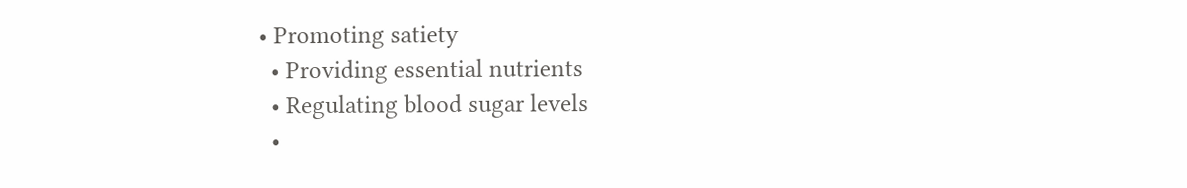• Promoting satiety
  • Providing essential nutrients
  • Regulating blood sugar levels
  •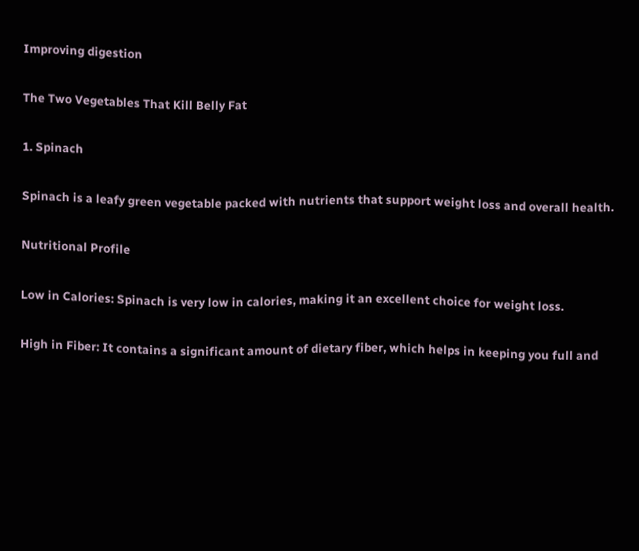Improving digestion

The Two Vegetables That Kill Belly Fat

1. Spinach

Spinach is a leafy green vegetable packed with nutrients that support weight loss and overall health.

Nutritional Profile

Low in Calories: Spinach is very low in calories, making it an excellent choice for weight loss.

High in Fiber: It contains a significant amount of dietary fiber, which helps in keeping you full and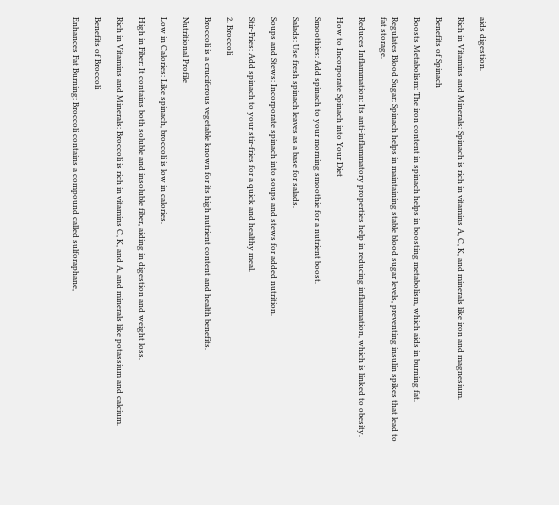aids digestion.

Rich in Vitamins and Minerals: Spinach is rich in vitamins A, C, K, and minerals like iron and magnesium.

Benefits of Spinach

Boosts Metabolism: The iron content in spinach helps in boosting metabolism, which aids in burning fat.

Regulates Blood Sugar: Spinach helps in maintaining stable blood sugar levels, preventing insulin spikes that lead to fat storage.

Reduces Inflammation: Its anti-inflammatory properties help in reducing inflammation, which is linked to obesity.

How to Incorporate Spinach into Your Diet

Smoothies: Add spinach to your morning smoothie for a nutrient boost.

Salads: Use fresh spinach leaves as a base for salads.

Soups and Stews: Incorporate spinach into soups and stews for added nutrition.

Stir-Fries: Add spinach to your stir-fries for a quick and healthy meal.

2. Broccoli

Broccoli is a cruciferous vegetable known for its high nutrient content and health benefits.

Nutritional Profile

Low in Calories: Like spinach, broccoli is low in calories.

High in Fiber: It contains both soluble and insoluble fiber, aiding in digestion and weight loss.

Rich in Vitamins and Minerals: Broccoli is rich in vitamins C, K, and A, and minerals like potassium and calcium.

Benefits of Broccoli

Enhances Fat Burning: Broccoli contains a compound called sulforaphane,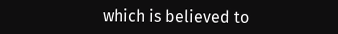which is believed to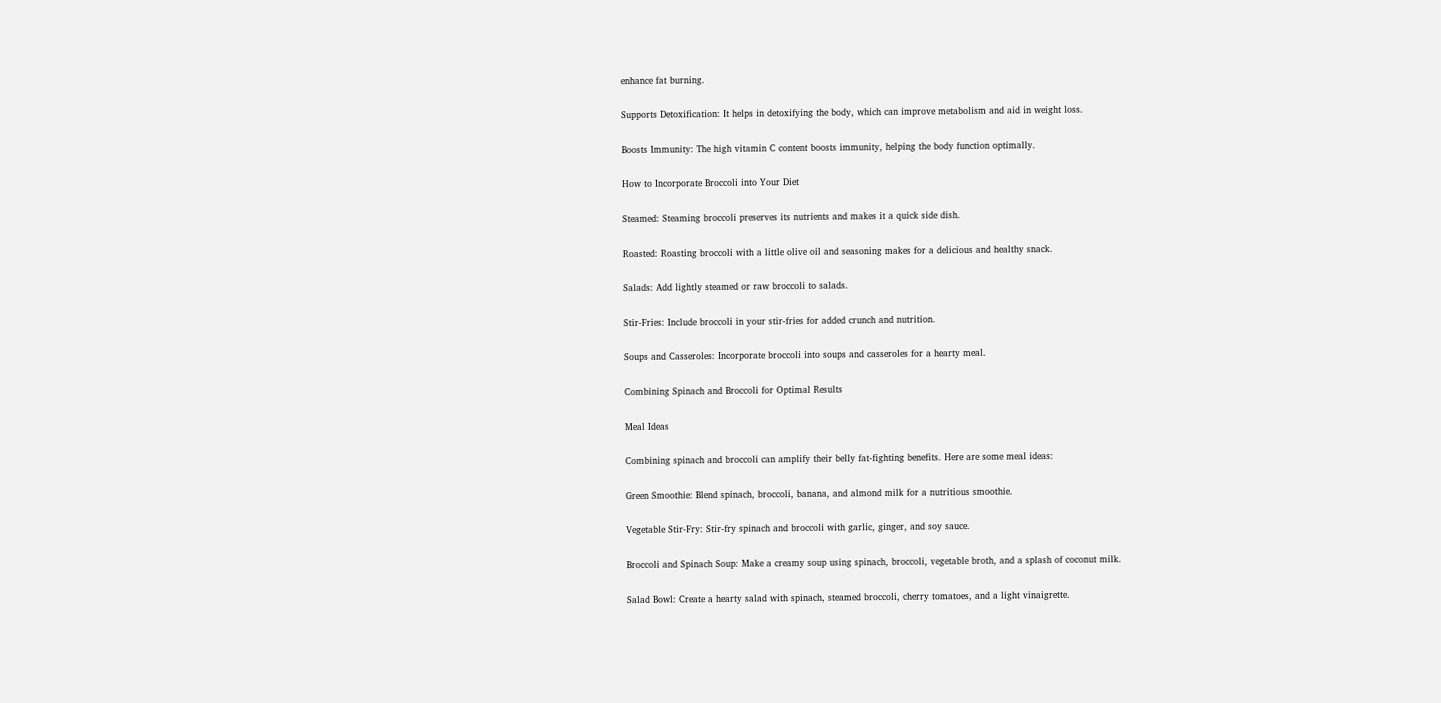enhance fat burning.

Supports Detoxification: It helps in detoxifying the body, which can improve metabolism and aid in weight loss.

Boosts Immunity: The high vitamin C content boosts immunity, helping the body function optimally.

How to Incorporate Broccoli into Your Diet

Steamed: Steaming broccoli preserves its nutrients and makes it a quick side dish.

Roasted: Roasting broccoli with a little olive oil and seasoning makes for a delicious and healthy snack.

Salads: Add lightly steamed or raw broccoli to salads.

Stir-Fries: Include broccoli in your stir-fries for added crunch and nutrition.

Soups and Casseroles: Incorporate broccoli into soups and casseroles for a hearty meal.

Combining Spinach and Broccoli for Optimal Results

Meal Ideas

Combining spinach and broccoli can amplify their belly fat-fighting benefits. Here are some meal ideas:

Green Smoothie: Blend spinach, broccoli, banana, and almond milk for a nutritious smoothie.

Vegetable Stir-Fry: Stir-fry spinach and broccoli with garlic, ginger, and soy sauce.

Broccoli and Spinach Soup: Make a creamy soup using spinach, broccoli, vegetable broth, and a splash of coconut milk.

Salad Bowl: Create a hearty salad with spinach, steamed broccoli, cherry tomatoes, and a light vinaigrette.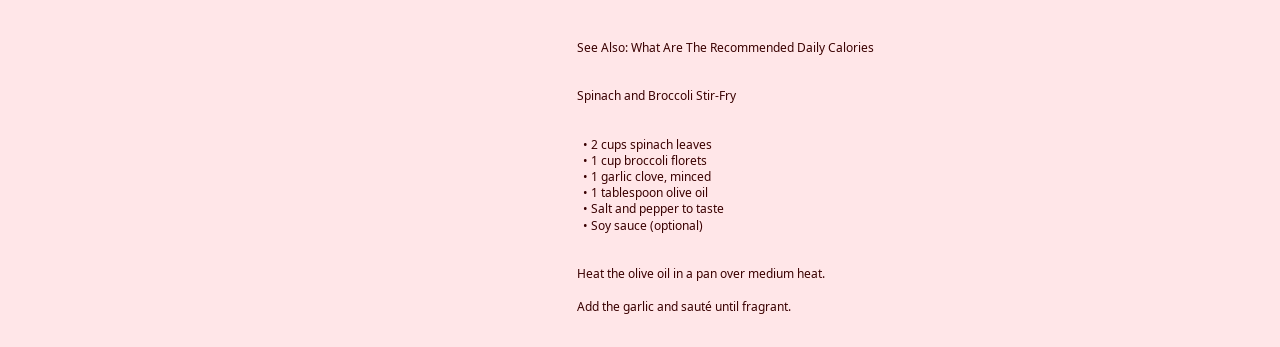See Also: What Are The Recommended Daily Calories


Spinach and Broccoli Stir-Fry


  • 2 cups spinach leaves
  • 1 cup broccoli florets
  • 1 garlic clove, minced
  • 1 tablespoon olive oil
  • Salt and pepper to taste
  • Soy sauce (optional)


Heat the olive oil in a pan over medium heat.

Add the garlic and sauté until fragrant.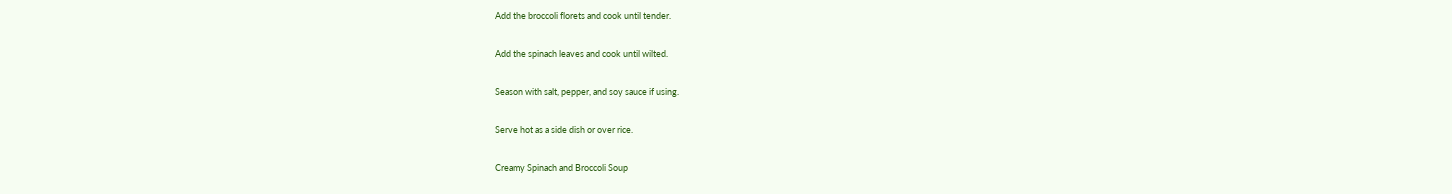Add the broccoli florets and cook until tender.

Add the spinach leaves and cook until wilted.

Season with salt, pepper, and soy sauce if using.

Serve hot as a side dish or over rice.

Creamy Spinach and Broccoli Soup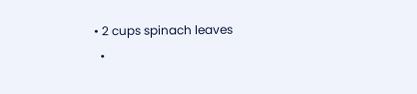• 2 cups spinach leaves
  •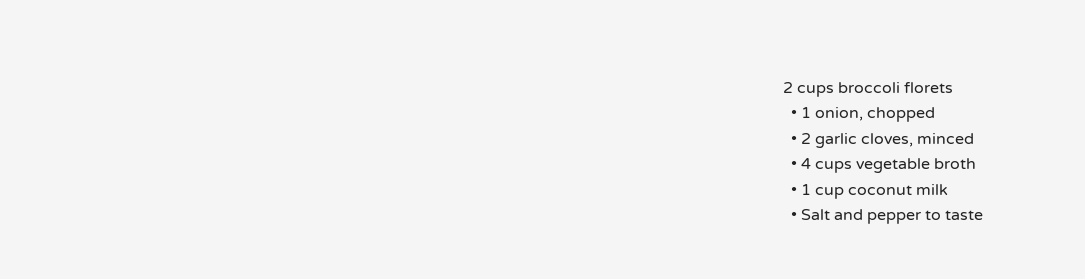2 cups broccoli florets
  • 1 onion, chopped
  • 2 garlic cloves, minced
  • 4 cups vegetable broth
  • 1 cup coconut milk
  • Salt and pepper to taste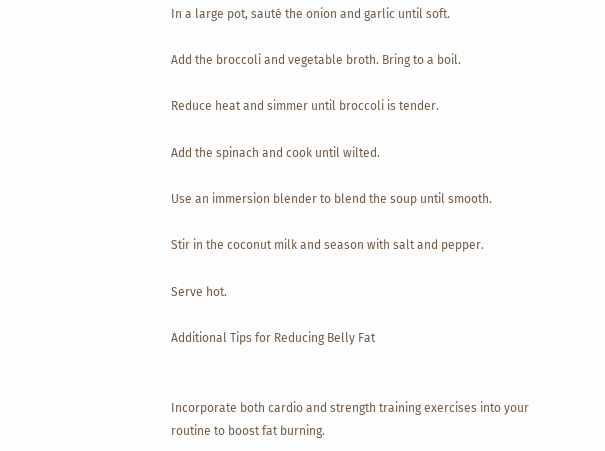In a large pot, sauté the onion and garlic until soft.

Add the broccoli and vegetable broth. Bring to a boil.

Reduce heat and simmer until broccoli is tender.

Add the spinach and cook until wilted.

Use an immersion blender to blend the soup until smooth.

Stir in the coconut milk and season with salt and pepper.

Serve hot.

Additional Tips for Reducing Belly Fat


Incorporate both cardio and strength training exercises into your routine to boost fat burning.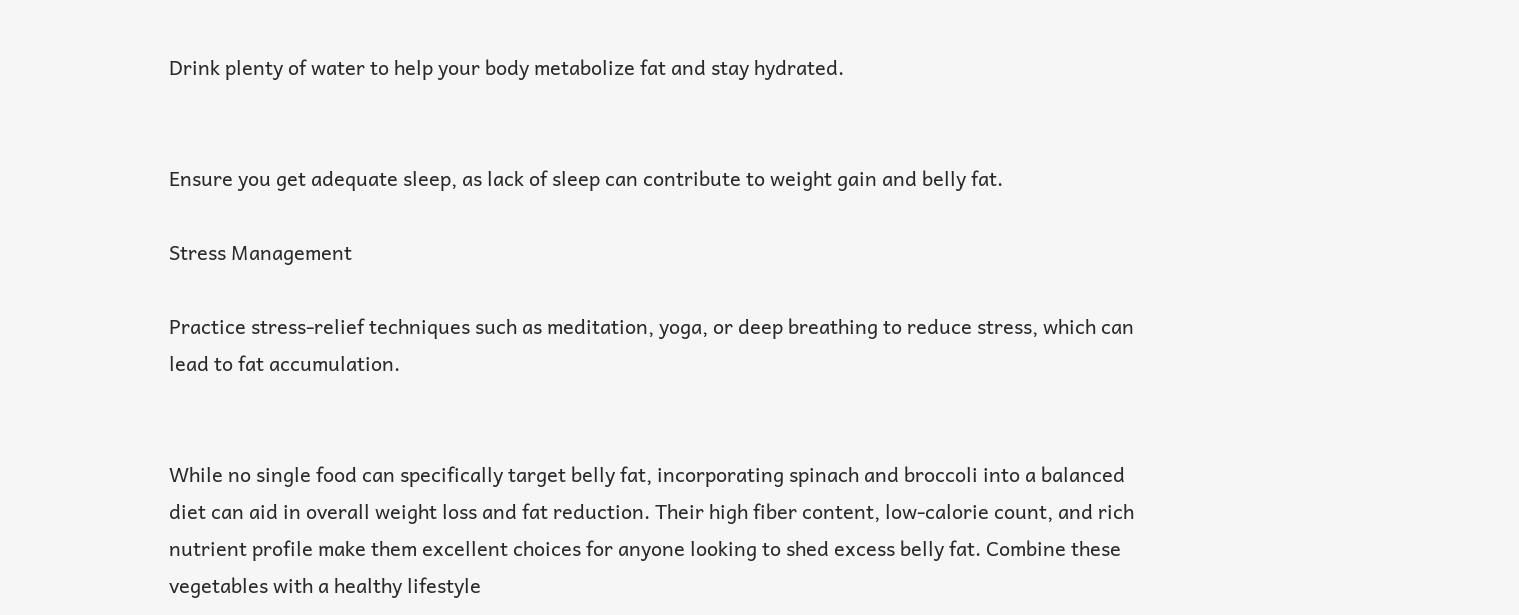Drink plenty of water to help your body metabolize fat and stay hydrated.


Ensure you get adequate sleep, as lack of sleep can contribute to weight gain and belly fat.

Stress Management

Practice stress-relief techniques such as meditation, yoga, or deep breathing to reduce stress, which can lead to fat accumulation.


While no single food can specifically target belly fat, incorporating spinach and broccoli into a balanced diet can aid in overall weight loss and fat reduction. Their high fiber content, low-calorie count, and rich nutrient profile make them excellent choices for anyone looking to shed excess belly fat. Combine these vegetables with a healthy lifestyle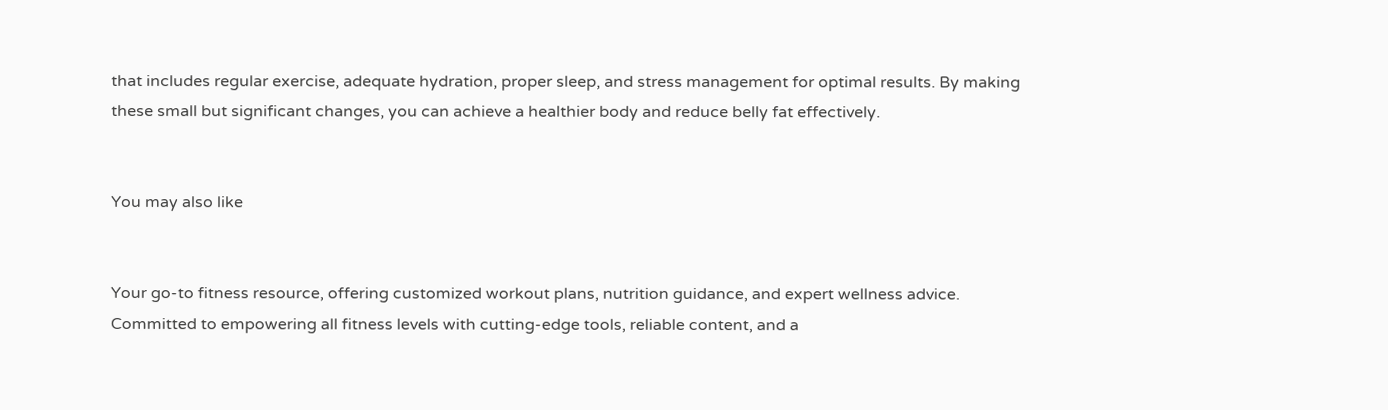that includes regular exercise, adequate hydration, proper sleep, and stress management for optimal results. By making these small but significant changes, you can achieve a healthier body and reduce belly fat effectively.


You may also like


Your go-to fitness resource, offering customized workout plans, nutrition guidance, and expert wellness advice. Committed to empowering all fitness levels with cutting-edge tools, reliable content, and a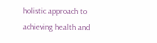holistic approach to achieving health and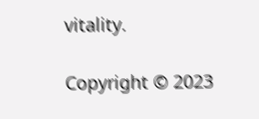vitality.

Copyright © 2023